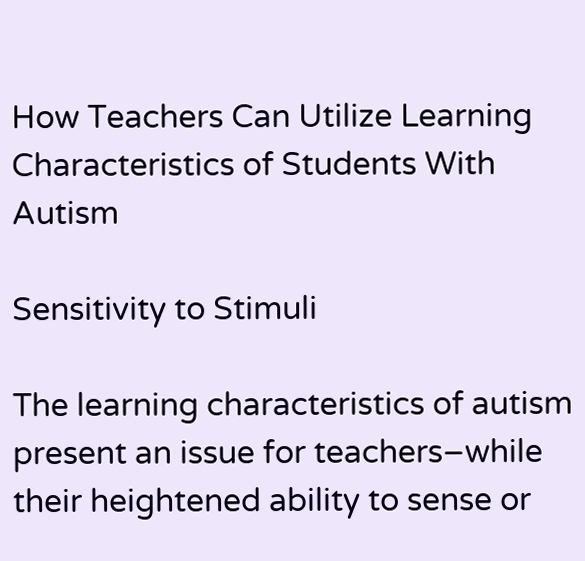How Teachers Can Utilize Learning Characteristics of Students With Autism

Sensitivity to Stimuli

The learning characteristics of autism present an issue for teachers–while their heightened ability to sense or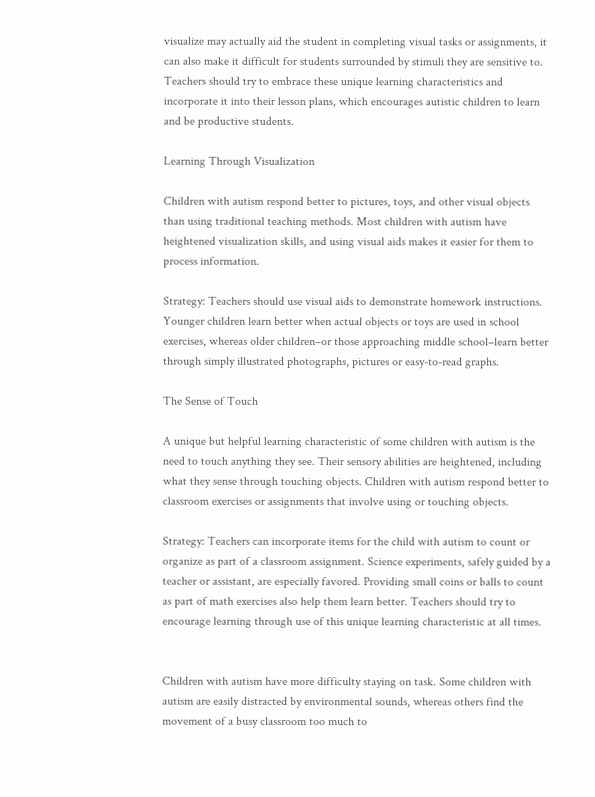visualize may actually aid the student in completing visual tasks or assignments, it can also make it difficult for students surrounded by stimuli they are sensitive to. Teachers should try to embrace these unique learning characteristics and incorporate it into their lesson plans, which encourages autistic children to learn and be productive students.

Learning Through Visualization

Children with autism respond better to pictures, toys, and other visual objects than using traditional teaching methods. Most children with autism have heightened visualization skills, and using visual aids makes it easier for them to process information.

Strategy: Teachers should use visual aids to demonstrate homework instructions. Younger children learn better when actual objects or toys are used in school exercises, whereas older children–or those approaching middle school–learn better through simply illustrated photographs, pictures or easy-to-read graphs.

The Sense of Touch

A unique but helpful learning characteristic of some children with autism is the need to touch anything they see. Their sensory abilities are heightened, including what they sense through touching objects. Children with autism respond better to classroom exercises or assignments that involve using or touching objects.

Strategy: Teachers can incorporate items for the child with autism to count or organize as part of a classroom assignment. Science experiments, safely guided by a teacher or assistant, are especially favored. Providing small coins or balls to count as part of math exercises also help them learn better. Teachers should try to encourage learning through use of this unique learning characteristic at all times.


Children with autism have more difficulty staying on task. Some children with autism are easily distracted by environmental sounds, whereas others find the movement of a busy classroom too much to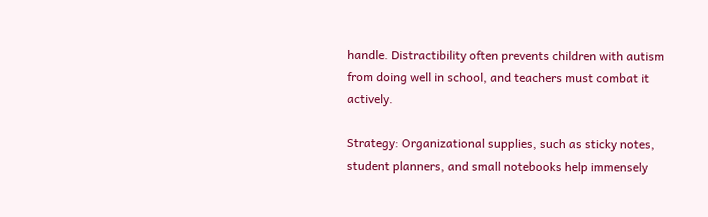handle. Distractibility often prevents children with autism from doing well in school, and teachers must combat it actively.

Strategy: Organizational supplies, such as sticky notes, student planners, and small notebooks help immensely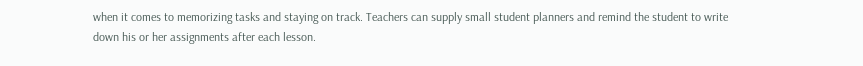when it comes to memorizing tasks and staying on track. Teachers can supply small student planners and remind the student to write down his or her assignments after each lesson.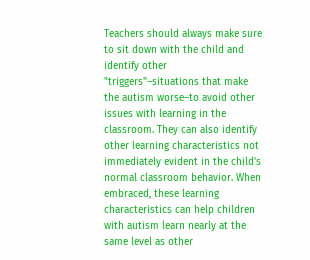Teachers should always make sure to sit down with the child and identify other "triggers"–situations that make the autism worse–to avoid other issues with learning in the classroom. They can also identify other learning characteristics not immediately evident in the child's normal classroom behavior. When embraced, these learning characteristics can help children with autism learn nearly at the same level as other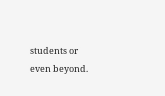students or even beyond.